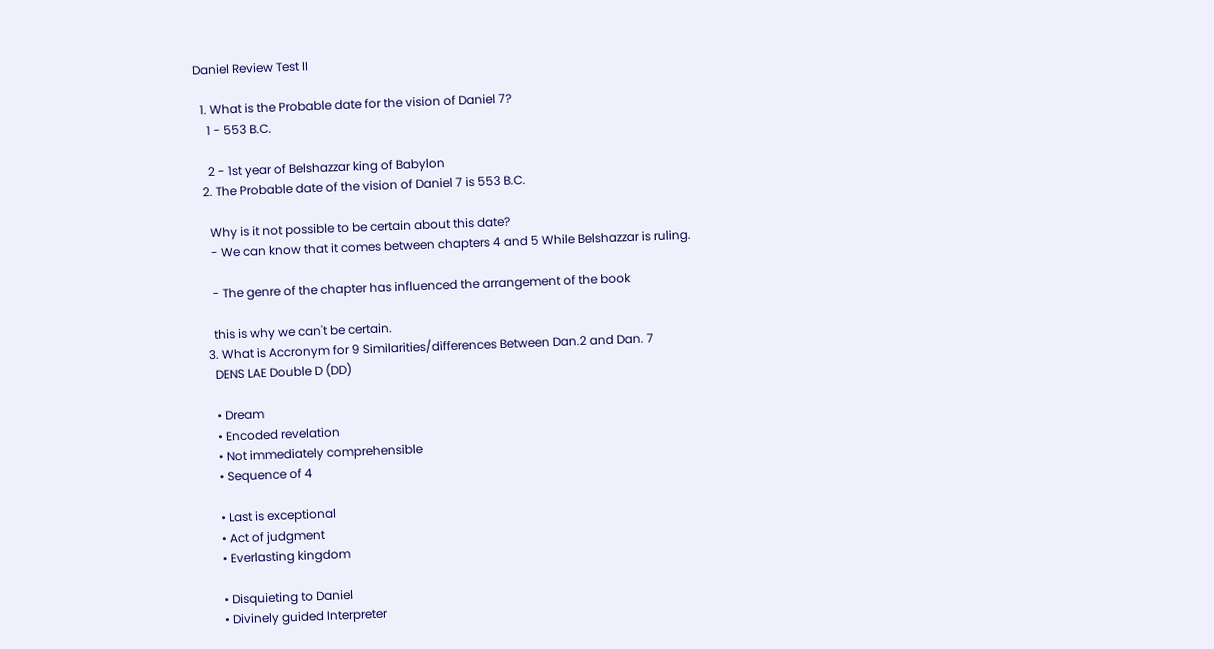Daniel Review Test II

  1. What is the Probable date for the vision of Daniel 7?
    1 - 553 B.C.

    2 - 1st year of Belshazzar king of Babylon
  2. The Probable date of the vision of Daniel 7 is 553 B.C.

    Why is it not possible to be certain about this date?
    - We can know that it comes between chapters 4 and 5 While Belshazzar is ruling.

    - The genre of the chapter has influenced the arrangement of the book

    this is why we can't be certain.
  3. What is Accronym for 9 Similarities/differences Between Dan.2 and Dan. 7
    DENS LAE Double D (DD)

    • Dream
    • Encoded revelation
    • Not immediately comprehensible
    • Sequence of 4

    • Last is exceptional
    • Act of judgment
    • Everlasting kingdom

    • Disquieting to Daniel
    • Divinely guided Interpreter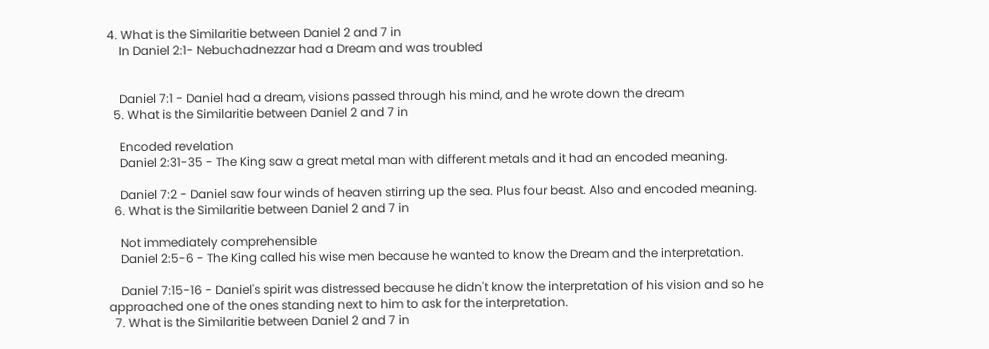4. What is the Similaritie between Daniel 2 and 7 in
    In Daniel 2:1- Nebuchadnezzar had a Dream and was troubled


    Daniel 7:1 - Daniel had a dream, visions passed through his mind, and he wrote down the dream
  5. What is the Similaritie between Daniel 2 and 7 in

    Encoded revelation
    Daniel 2:31-35 - The King saw a great metal man with different metals and it had an encoded meaning.

    Daniel 7:2 - Daniel saw four winds of heaven stirring up the sea. Plus four beast. Also and encoded meaning.
  6. What is the Similaritie between Daniel 2 and 7 in

    Not immediately comprehensible
    Daniel 2:5-6 - The King called his wise men because he wanted to know the Dream and the interpretation.

    Daniel 7:15-16 - Daniel's spirit was distressed because he didn't know the interpretation of his vision and so he approached one of the ones standing next to him to ask for the interpretation.
  7. What is the Similaritie between Daniel 2 and 7 in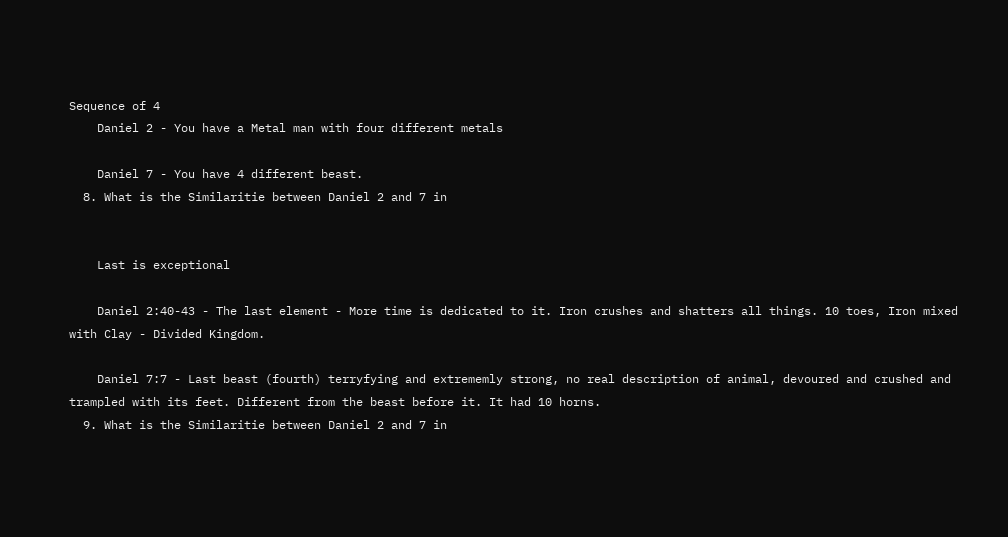Sequence of 4
    Daniel 2 - You have a Metal man with four different metals

    Daniel 7 - You have 4 different beast.
  8. What is the Similaritie between Daniel 2 and 7 in


    Last is exceptional

    Daniel 2:40-43 - The last element - More time is dedicated to it. Iron crushes and shatters all things. 10 toes, Iron mixed with Clay - Divided Kingdom.

    Daniel 7:7 - Last beast (fourth) terryfying and extrememly strong, no real description of animal, devoured and crushed and trampled with its feet. Different from the beast before it. It had 10 horns.
  9. What is the Similaritie between Daniel 2 and 7 in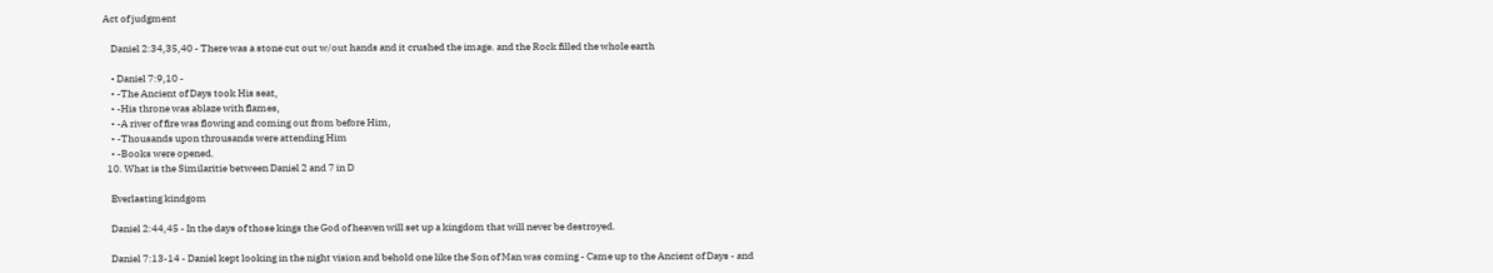Act of judgment

    Daniel 2:34,35,40 - There was a stone cut out w/out hands and it crushed the image. and the Rock filled the whole earth

    • Daniel 7:9,10 -
    • -The Ancient of Days took His seat,
    • -His throne was ablaze with flames,
    • -A river of fire was flowing and coming out from before Him,
    • -Thousands upon throusands were attending Him
    • -Books were opened.
  10. What is the Similaritie between Daniel 2 and 7 in D

    Everlasting kindgom

    Daniel 2:44,45 - In the days of those kings the God of heaven will set up a kingdom that will never be destroyed.

    Daniel 7:13-14 - Daniel kept looking in the night vision and behold one like the Son of Man was coming - Came up to the Ancient of Days - and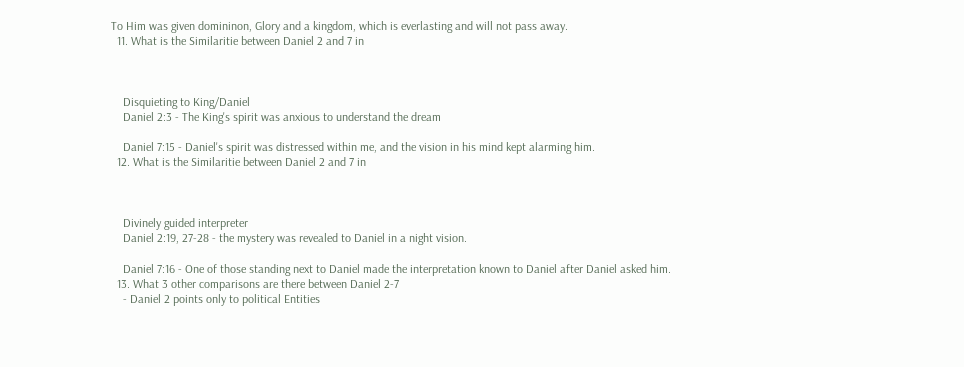To Him was given domininon, Glory and a kingdom, which is everlasting and will not pass away.
  11. What is the Similaritie between Daniel 2 and 7 in



    Disquieting to King/Daniel
    Daniel 2:3 - The King's spirit was anxious to understand the dream

    Daniel 7:15 - Daniel's spirit was distressed within me, and the vision in his mind kept alarming him.
  12. What is the Similaritie between Daniel 2 and 7 in



    Divinely guided interpreter
    Daniel 2:19, 27-28 - the mystery was revealed to Daniel in a night vision.

    Daniel 7:16 - One of those standing next to Daniel made the interpretation known to Daniel after Daniel asked him.
  13. What 3 other comparisons are there between Daniel 2-7
    - Daniel 2 points only to political Entities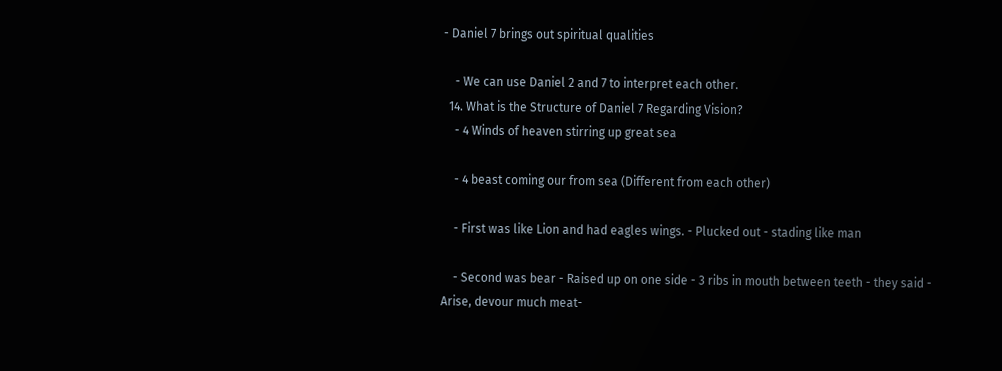- Daniel 7 brings out spiritual qualities

    - We can use Daniel 2 and 7 to interpret each other.
  14. What is the Structure of Daniel 7 Regarding Vision?
    - 4 Winds of heaven stirring up great sea

    - 4 beast coming our from sea (Different from each other)

    - First was like Lion and had eagles wings. - Plucked out - stading like man

    - Second was bear - Raised up on one side - 3 ribs in mouth between teeth - they said - Arise, devour much meat-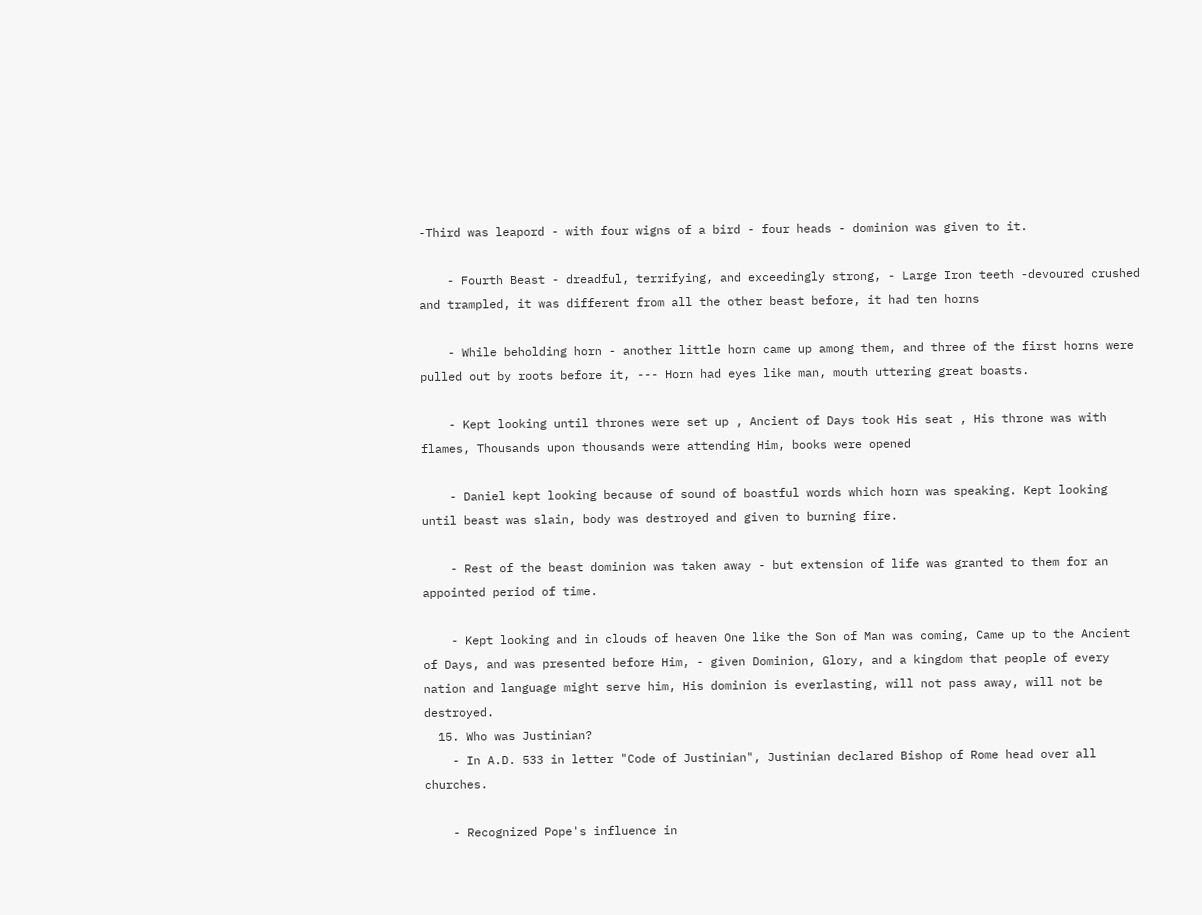-Third was leapord - with four wigns of a bird - four heads - dominion was given to it.

    - Fourth Beast - dreadful, terrifying, and exceedingly strong, - Large Iron teeth -devoured crushed and trampled, it was different from all the other beast before, it had ten horns

    - While beholding horn - another little horn came up among them, and three of the first horns were pulled out by roots before it, --- Horn had eyes like man, mouth uttering great boasts.

    - Kept looking until thrones were set up , Ancient of Days took His seat , His throne was with flames, Thousands upon thousands were attending Him, books were opened

    - Daniel kept looking because of sound of boastful words which horn was speaking. Kept looking until beast was slain, body was destroyed and given to burning fire.

    - Rest of the beast dominion was taken away - but extension of life was granted to them for an appointed period of time.

    - Kept looking and in clouds of heaven One like the Son of Man was coming, Came up to the Ancient of Days, and was presented before Him, - given Dominion, Glory, and a kingdom that people of every nation and language might serve him, His dominion is everlasting, will not pass away, will not be destroyed.
  15. Who was Justinian?
    - In A.D. 533 in letter "Code of Justinian", Justinian declared Bishop of Rome head over all churches.

    - Recognized Pope's influence in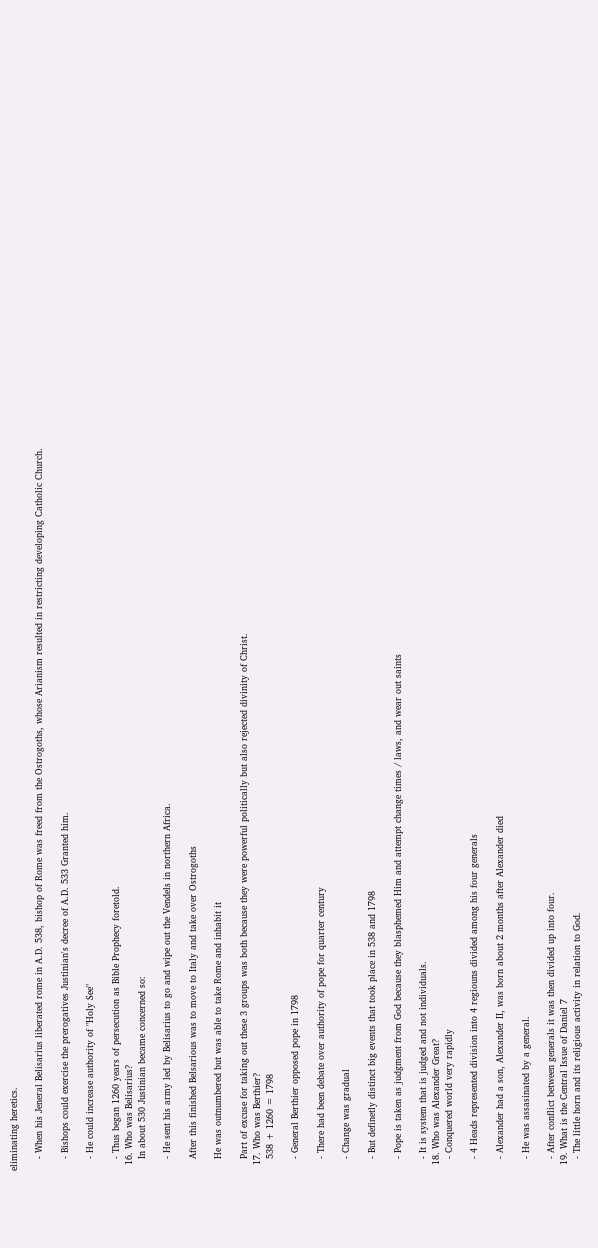eliminating heretics.

    - When his Jeneral Belisarius liberated rome in A.D. 538, bishop of Rome was freed from the Ostrogoths, whose Arianism resulted in restricting developing Catholic Church.

    - Bishops could exercise the prerogatives Justinian's decree of A.D. 533 Granted him.

    - He could increase authority of "Holy See"

    - Thus began 1260 years of persecution as Bible Prophecy foretold.
  16. Who was Belisarius?
    In about 530 Justinian became concerned so:

    - He sent his army led by Belisarius to go and wipe out the Vendels in northern Africa.

    After this finished Belsarious was to move to Italy and take over Ostrogoths

    He was outnumbered but was able to take Rome and inhabit it

    Part of excuse for taking out these 3 groups was both because they were powerful politically but also rejected divinity of Christ.
  17. Who was Berthier?
    538 + 1260 = 1798

    - General Berthier opposed pope in 1798

    - There had been debate over authority of pope for quarter century

    - Change was gradual

    - But definetly distinct big events that took place in 538 and 1798

    - Pope is taken as judgment from God because they blasphemed Him and attempt change times / laws, and wear out saints

    - It is system that is judged and not individuals.
  18. Who was Alexander Great?
    - Conquered world very rapidly

    - 4 Heads represented division into 4 regiouns divided among his four generals

    - Alexander had a son, Alexander II, was born about 2 months after Alexander died

    - He was assasinated by a general.

    - After conflict between generals it was then divided up into four.
  19. What is the Central Issue of Daniel 7
    - The little horn and its religious activity in relation to God.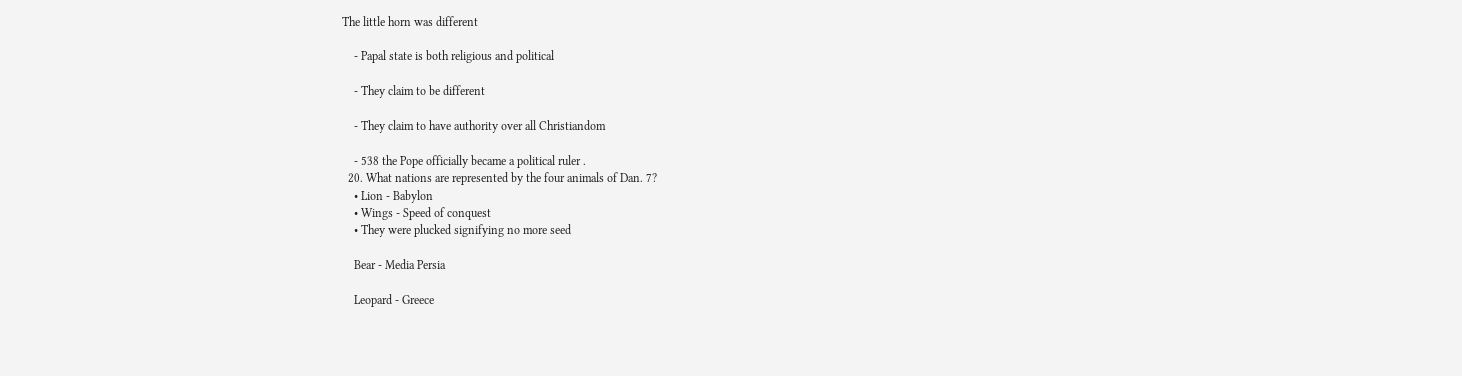The little horn was different

    - Papal state is both religious and political

    - They claim to be different

    - They claim to have authority over all Christiandom

    - 538 the Pope officially became a political ruler .
  20. What nations are represented by the four animals of Dan. 7?
    • Lion - Babylon
    • Wings - Speed of conquest
    • They were plucked signifying no more seed

    Bear - Media Persia

    Leopard - Greece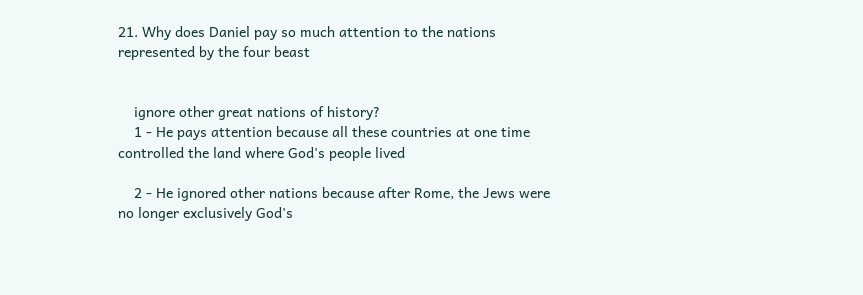21. Why does Daniel pay so much attention to the nations represented by the four beast


    ignore other great nations of history?
    1 - He pays attention because all these countries at one time controlled the land where God's people lived

    2 - He ignored other nations because after Rome, the Jews were no longer exclusively God's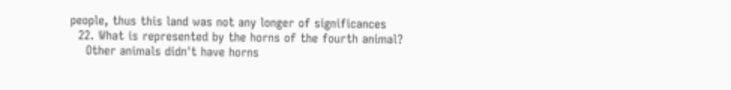people, thus this land was not any longer of significances
  22. What is represented by the horns of the fourth animal?
    Other animals didn't have horns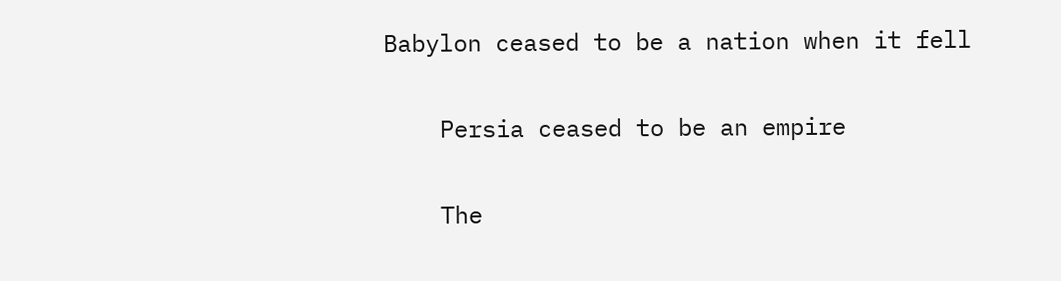Babylon ceased to be a nation when it fell

    Persia ceased to be an empire

    The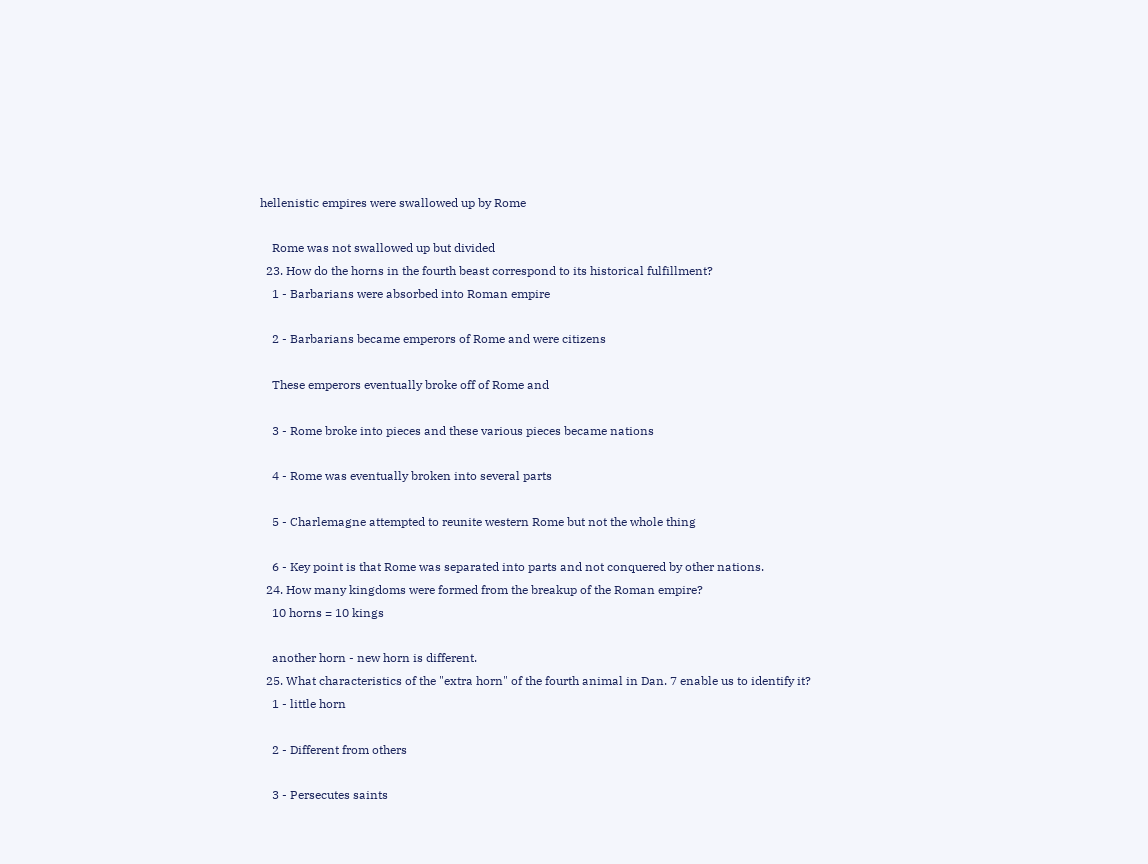hellenistic empires were swallowed up by Rome

    Rome was not swallowed up but divided
  23. How do the horns in the fourth beast correspond to its historical fulfillment?
    1 - Barbarians were absorbed into Roman empire

    2 - Barbarians became emperors of Rome and were citizens

    These emperors eventually broke off of Rome and

    3 - Rome broke into pieces and these various pieces became nations

    4 - Rome was eventually broken into several parts

    5 - Charlemagne attempted to reunite western Rome but not the whole thing

    6 - Key point is that Rome was separated into parts and not conquered by other nations.
  24. How many kingdoms were formed from the breakup of the Roman empire?
    10 horns = 10 kings

    another horn - new horn is different.
  25. What characteristics of the "extra horn" of the fourth animal in Dan. 7 enable us to identify it?
    1 - little horn

    2 - Different from others

    3 - Persecutes saints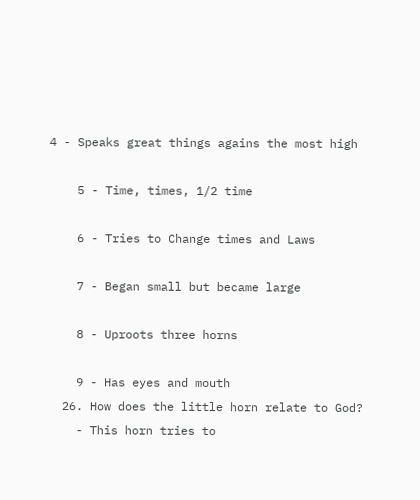4 - Speaks great things agains the most high

    5 - Time, times, 1/2 time

    6 - Tries to Change times and Laws

    7 - Began small but became large

    8 - Uproots three horns

    9 - Has eyes and mouth
  26. How does the little horn relate to God?
    - This horn tries to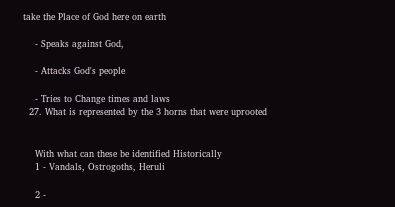take the Place of God here on earth

    - Speaks against God,

    - Attacks God's people

    - Tries to Change times and laws
  27. What is represented by the 3 horns that were uprooted


    With what can these be identified Historically
    1 - Vandals, Ostrogoths, Heruli

    2 -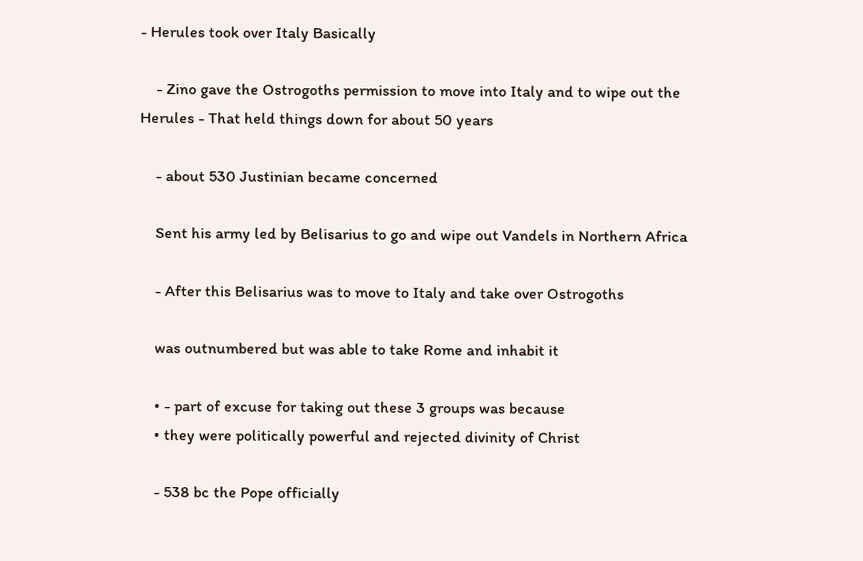- Herules took over Italy Basically

    - Zino gave the Ostrogoths permission to move into Italy and to wipe out the Herules - That held things down for about 50 years

    - about 530 Justinian became concerned

    Sent his army led by Belisarius to go and wipe out Vandels in Northern Africa

    - After this Belisarius was to move to Italy and take over Ostrogoths

    was outnumbered but was able to take Rome and inhabit it

    • - part of excuse for taking out these 3 groups was because
    • they were politically powerful and rejected divinity of Christ

    - 538 bc the Pope officially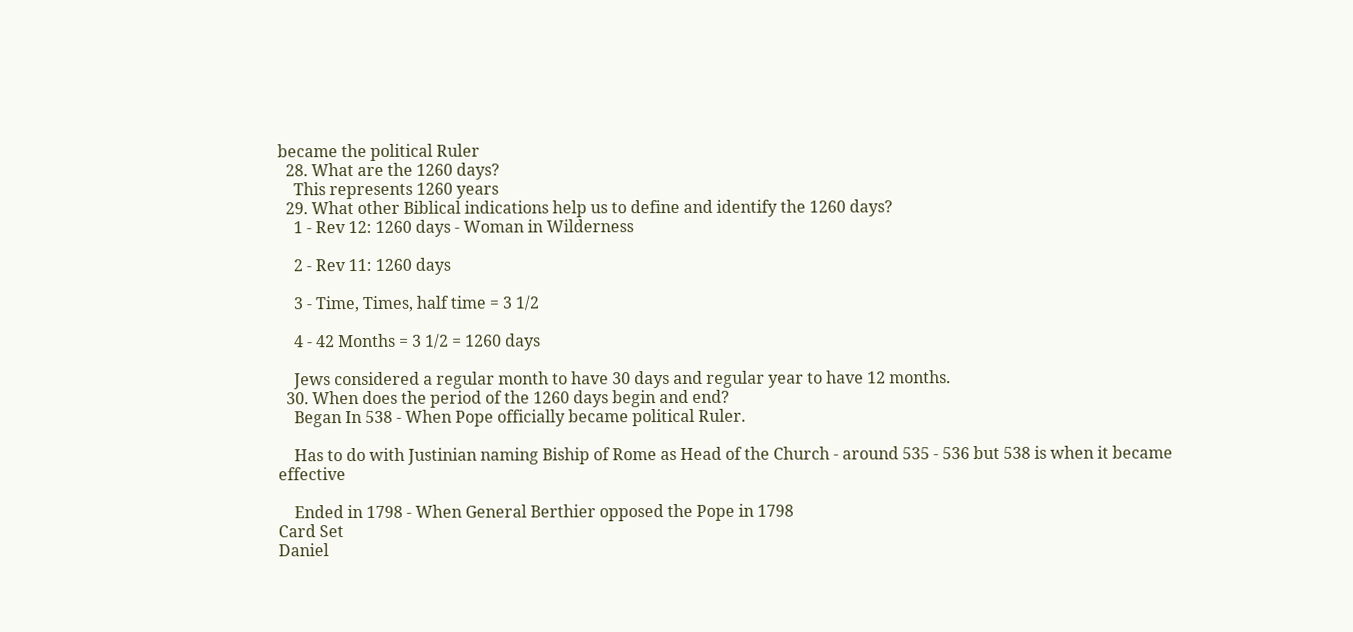became the political Ruler
  28. What are the 1260 days?
    This represents 1260 years
  29. What other Biblical indications help us to define and identify the 1260 days?
    1 - Rev 12: 1260 days - Woman in Wilderness

    2 - Rev 11: 1260 days

    3 - Time, Times, half time = 3 1/2

    4 - 42 Months = 3 1/2 = 1260 days

    Jews considered a regular month to have 30 days and regular year to have 12 months.
  30. When does the period of the 1260 days begin and end?
    Began In 538 - When Pope officially became political Ruler.

    Has to do with Justinian naming Biship of Rome as Head of the Church - around 535 - 536 but 538 is when it became effective

    Ended in 1798 - When General Berthier opposed the Pope in 1798
Card Set
Daniel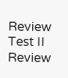Review Test II
Review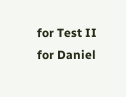for Test II for Daniel